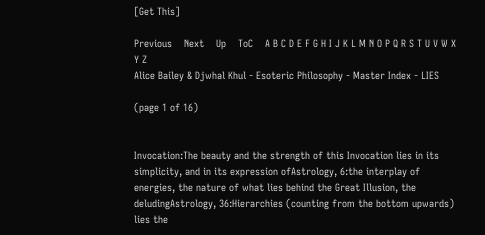[Get This]

Previous    Next    Up    ToC    A B C D E F G H I J K L M N O P Q R S T U V W X Y Z
Alice Bailey & Djwhal Khul - Esoteric Philosophy - Master Index - LIES

(page 1 of 16)


Invocation:The beauty and the strength of this Invocation lies in its simplicity, and in its expression ofAstrology, 6:the interplay of energies, the nature of what lies behind the Great Illusion, the deludingAstrology, 36:Hierarchies (counting from the bottom upwards) lies the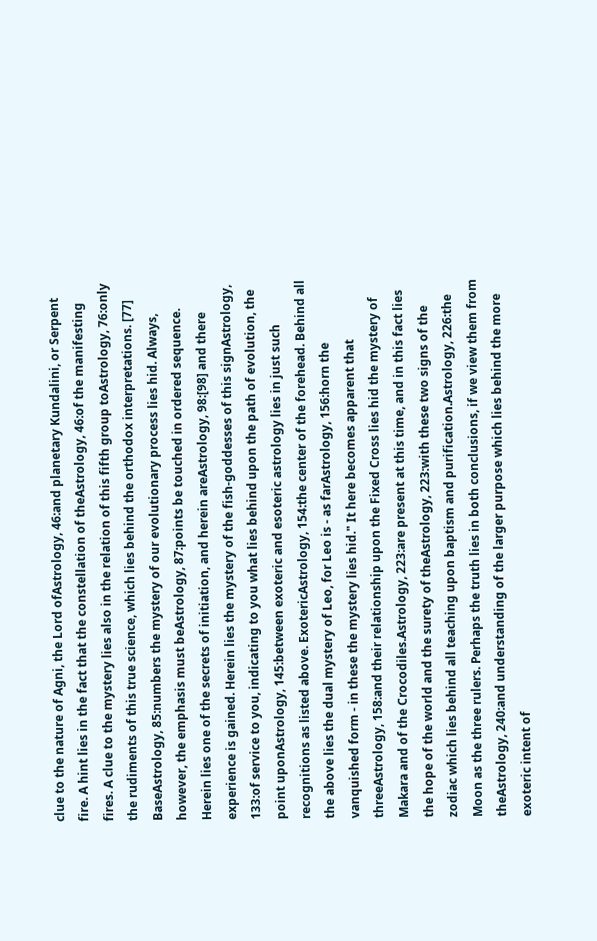clue to the nature of Agni, the Lord ofAstrology, 46:and planetary Kundalini, or Serpent fire. A hint lies in the fact that the constellation of theAstrology, 46:of the manifesting fires. A clue to the mystery lies also in the relation of this fifth group toAstrology, 76:only the rudiments of this true science, which lies behind the orthodox interpretations. [77] BaseAstrology, 85:numbers the mystery of our evolutionary process lies hid. Always, however, the emphasis must beAstrology, 87:points be touched in ordered sequence. Herein lies one of the secrets of initiation, and herein areAstrology, 98:[98] and there experience is gained. Herein lies the mystery of the fish-goddesses of this signAstrology, 133:of service to you, indicating to you what lies behind upon the path of evolution, the point uponAstrology, 145:between exoteric and esoteric astrology lies in just such recognitions as listed above. ExotericAstrology, 154:the center of the forehead. Behind all the above lies the dual mystery of Leo, for Leo is - as farAstrology, 156:horn the vanquished form - in these the mystery lies hid." It here becomes apparent that threeAstrology, 158:and their relationship upon the Fixed Cross lies hid the mystery of Makara and of the Crocodiles.Astrology, 223:are present at this time, and in this fact lies the hope of the world and the surety of theAstrology, 223:with these two signs of the zodiac which lies behind all teaching upon baptism and purification.Astrology, 226:the Moon as the three rulers. Perhaps the truth lies in both conclusions, if we view them from theAstrology, 240:and understanding of the larger purpose which lies behind the more exoteric intent of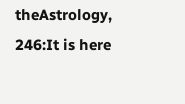theAstrology, 246:It is here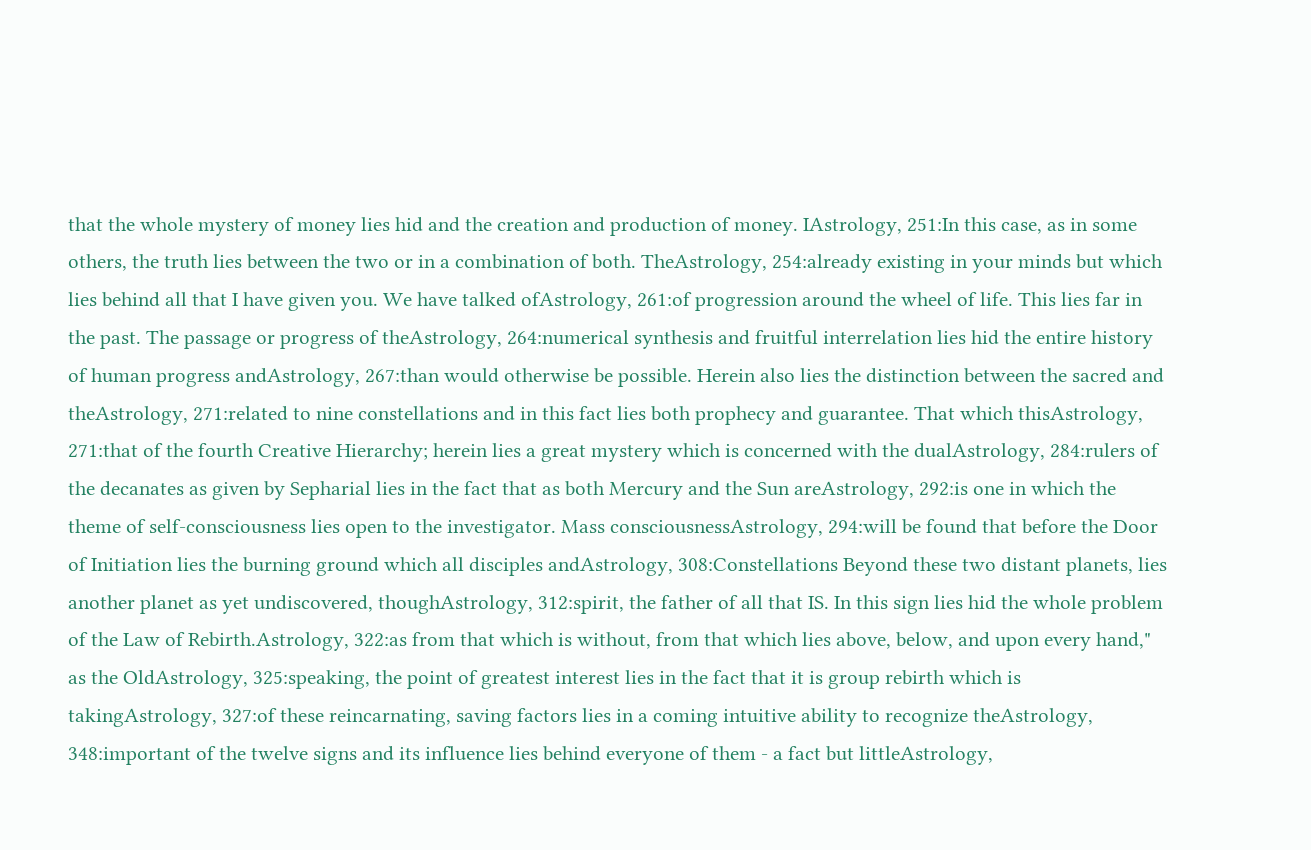that the whole mystery of money lies hid and the creation and production of money. IAstrology, 251:In this case, as in some others, the truth lies between the two or in a combination of both. TheAstrology, 254:already existing in your minds but which lies behind all that I have given you. We have talked ofAstrology, 261:of progression around the wheel of life. This lies far in the past. The passage or progress of theAstrology, 264:numerical synthesis and fruitful interrelation lies hid the entire history of human progress andAstrology, 267:than would otherwise be possible. Herein also lies the distinction between the sacred and theAstrology, 271:related to nine constellations and in this fact lies both prophecy and guarantee. That which thisAstrology, 271:that of the fourth Creative Hierarchy; herein lies a great mystery which is concerned with the dualAstrology, 284:rulers of the decanates as given by Sepharial lies in the fact that as both Mercury and the Sun areAstrology, 292:is one in which the theme of self-consciousness lies open to the investigator. Mass consciousnessAstrology, 294:will be found that before the Door of Initiation lies the burning ground which all disciples andAstrology, 308:Constellations Beyond these two distant planets, lies another planet as yet undiscovered, thoughAstrology, 312:spirit, the father of all that IS. In this sign lies hid the whole problem of the Law of Rebirth.Astrology, 322:as from that which is without, from that which lies above, below, and upon every hand," as the OldAstrology, 325:speaking, the point of greatest interest lies in the fact that it is group rebirth which is takingAstrology, 327:of these reincarnating, saving factors lies in a coming intuitive ability to recognize theAstrology, 348:important of the twelve signs and its influence lies behind everyone of them - a fact but littleAstrology,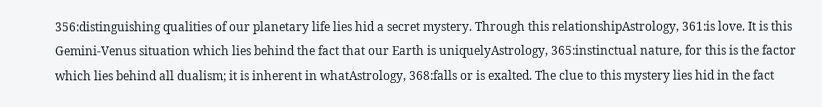356:distinguishing qualities of our planetary life lies hid a secret mystery. Through this relationshipAstrology, 361:is love. It is this Gemini-Venus situation which lies behind the fact that our Earth is uniquelyAstrology, 365:instinctual nature, for this is the factor which lies behind all dualism; it is inherent in whatAstrology, 368:falls or is exalted. The clue to this mystery lies hid in the fact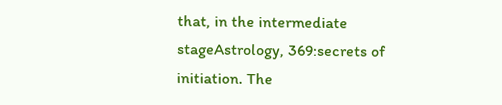that, in the intermediate stageAstrology, 369:secrets of initiation. The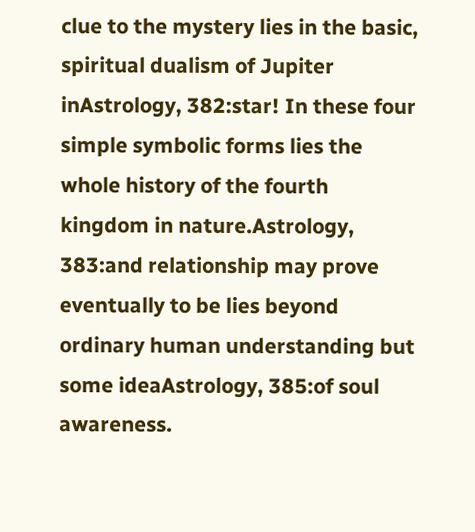clue to the mystery lies in the basic, spiritual dualism of Jupiter inAstrology, 382:star! In these four simple symbolic forms lies the whole history of the fourth kingdom in nature.Astrology, 383:and relationship may prove eventually to be lies beyond ordinary human understanding but some ideaAstrology, 385:of soul awareness.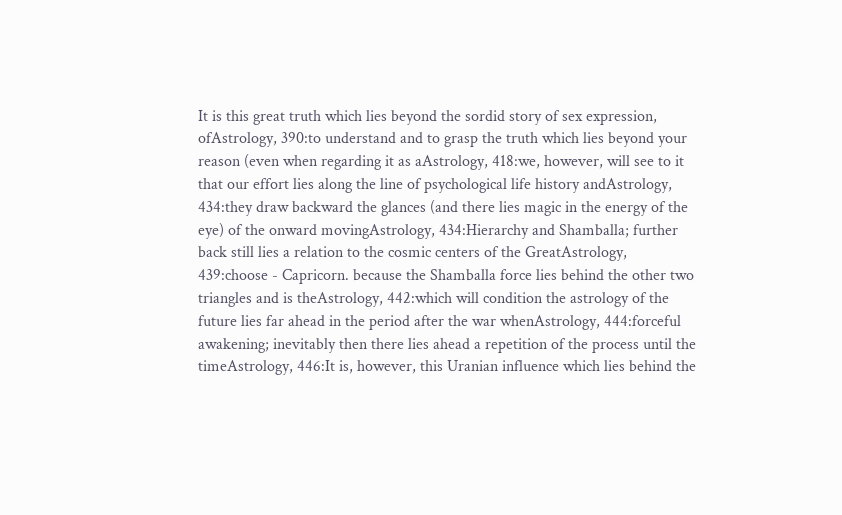It is this great truth which lies beyond the sordid story of sex expression, ofAstrology, 390:to understand and to grasp the truth which lies beyond your reason (even when regarding it as aAstrology, 418:we, however, will see to it that our effort lies along the line of psychological life history andAstrology, 434:they draw backward the glances (and there lies magic in the energy of the eye) of the onward movingAstrology, 434:Hierarchy and Shamballa; further back still lies a relation to the cosmic centers of the GreatAstrology, 439:choose - Capricorn. because the Shamballa force lies behind the other two triangles and is theAstrology, 442:which will condition the astrology of the future lies far ahead in the period after the war whenAstrology, 444:forceful awakening; inevitably then there lies ahead a repetition of the process until the timeAstrology, 446:It is, however, this Uranian influence which lies behind the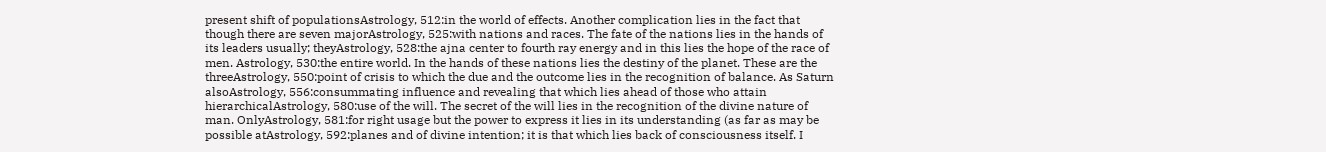present shift of populationsAstrology, 512:in the world of effects. Another complication lies in the fact that though there are seven majorAstrology, 525:with nations and races. The fate of the nations lies in the hands of its leaders usually; theyAstrology, 528:the ajna center to fourth ray energy and in this lies the hope of the race of men. Astrology, 530:the entire world. In the hands of these nations lies the destiny of the planet. These are the threeAstrology, 550:point of crisis to which the due and the outcome lies in the recognition of balance. As Saturn alsoAstrology, 556:consummating influence and revealing that which lies ahead of those who attain hierarchicalAstrology, 580:use of the will. The secret of the will lies in the recognition of the divine nature of man. OnlyAstrology, 581:for right usage but the power to express it lies in its understanding (as far as may be possible atAstrology, 592:planes and of divine intention; it is that which lies back of consciousness itself. I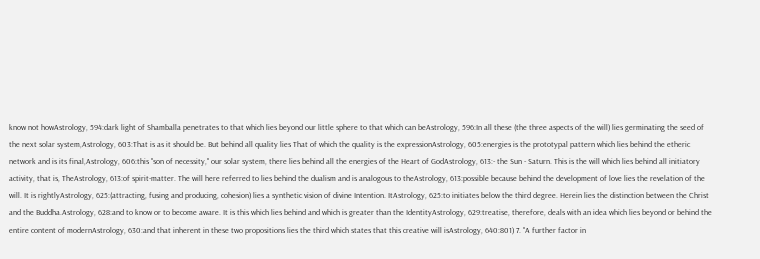know not howAstrology, 594:dark light of Shamballa penetrates to that which lies beyond our little sphere to that which can beAstrology, 596:In all these (the three aspects of the will) lies germinating the seed of the next solar system,Astrology, 603:That is as it should be. But behind all quality lies That of which the quality is the expressionAstrology, 605:energies is the prototypal pattern which lies behind the etheric network and is its final,Astrology, 606:this "son of necessity," our solar system, there lies behind all the energies of the Heart of GodAstrology, 613:- the Sun - Saturn. This is the will which lies behind all initiatory activity, that is, TheAstrology, 613:of spirit-matter. The will here referred to lies behind the dualism and is analogous to theAstrology, 613:possible because behind the development of love lies the revelation of the will. It is rightlyAstrology, 625:(attracting, fusing and producing, cohesion) lies a synthetic vision of divine Intention. ItAstrology, 625:to initiates below the third degree. Herein lies the distinction between the Christ and the Buddha.Astrology, 628:and to know or to become aware. It is this which lies behind and which is greater than the IdentityAstrology, 629:treatise, therefore, deals with an idea which lies beyond or behind the entire content of modernAstrology, 630:and that inherent in these two propositions lies the third which states that this creative will isAstrology, 640:801) 7. "A further factor in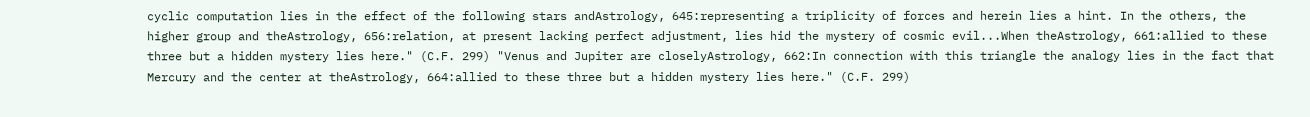cyclic computation lies in the effect of the following stars andAstrology, 645:representing a triplicity of forces and herein lies a hint. In the others, the higher group and theAstrology, 656:relation, at present lacking perfect adjustment, lies hid the mystery of cosmic evil...When theAstrology, 661:allied to these three but a hidden mystery lies here." (C.F. 299) "Venus and Jupiter are closelyAstrology, 662:In connection with this triangle the analogy lies in the fact that Mercury and the center at theAstrology, 664:allied to these three but a hidden mystery lies here." (C.F. 299)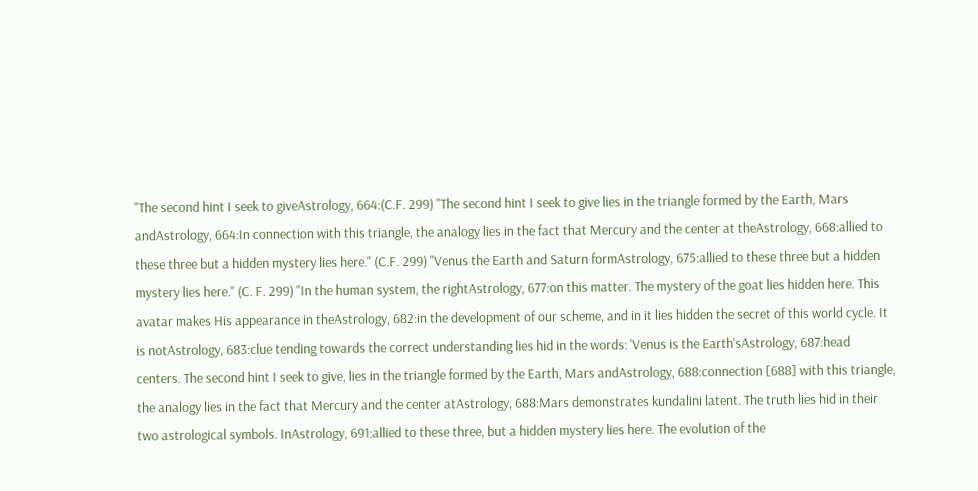"The second hint I seek to giveAstrology, 664:(C.F. 299) "The second hint I seek to give lies in the triangle formed by the Earth, Mars andAstrology, 664:In connection with this triangle, the analogy lies in the fact that Mercury and the center at theAstrology, 668:allied to these three but a hidden mystery lies here." (C.F. 299) "Venus the Earth and Saturn formAstrology, 675:allied to these three but a hidden mystery lies here." (C. F. 299) "In the human system, the rightAstrology, 677:on this matter. The mystery of the goat lies hidden here. This avatar makes His appearance in theAstrology, 682:in the development of our scheme, and in it lies hidden the secret of this world cycle. It is notAstrology, 683:clue tending towards the correct understanding lies hid in the words: 'Venus is the Earth'sAstrology, 687:head centers. The second hint I seek to give, lies in the triangle formed by the Earth, Mars andAstrology, 688:connection [688] with this triangle, the analogy lies in the fact that Mercury and the center atAstrology, 688:Mars demonstrates kundalini latent. The truth lies hid in their two astrological symbols. InAstrology, 691:allied to these three, but a hidden mystery lies here. The evolution of the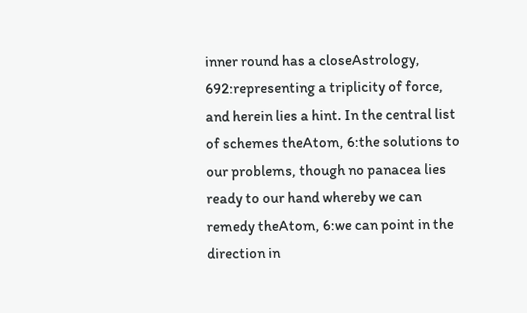inner round has a closeAstrology, 692:representing a triplicity of force, and herein lies a hint. In the central list of schemes theAtom, 6:the solutions to our problems, though no panacea lies ready to our hand whereby we can remedy theAtom, 6:we can point in the direction in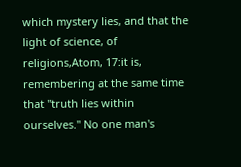which mystery lies, and that the light of science, of religions,Atom, 17:it is, remembering at the same time that "truth lies within ourselves." No one man's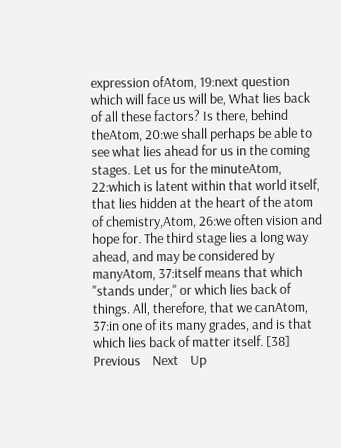expression ofAtom, 19:next question which will face us will be, What lies back of all these factors? Is there, behind theAtom, 20:we shall perhaps be able to see what lies ahead for us in the coming stages. Let us for the minuteAtom, 22:which is latent within that world itself, that lies hidden at the heart of the atom of chemistry,Atom, 26:we often vision and hope for. The third stage lies a long way ahead, and may be considered by manyAtom, 37:itself means that which "stands under," or which lies back of things. All, therefore, that we canAtom, 37:in one of its many grades, and is that which lies back of matter itself. [38]
Previous    Next    Up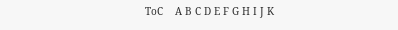ToC    A B C D E F G H I J K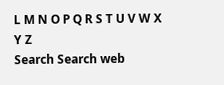L M N O P Q R S T U V W X Y Z
Search Search web